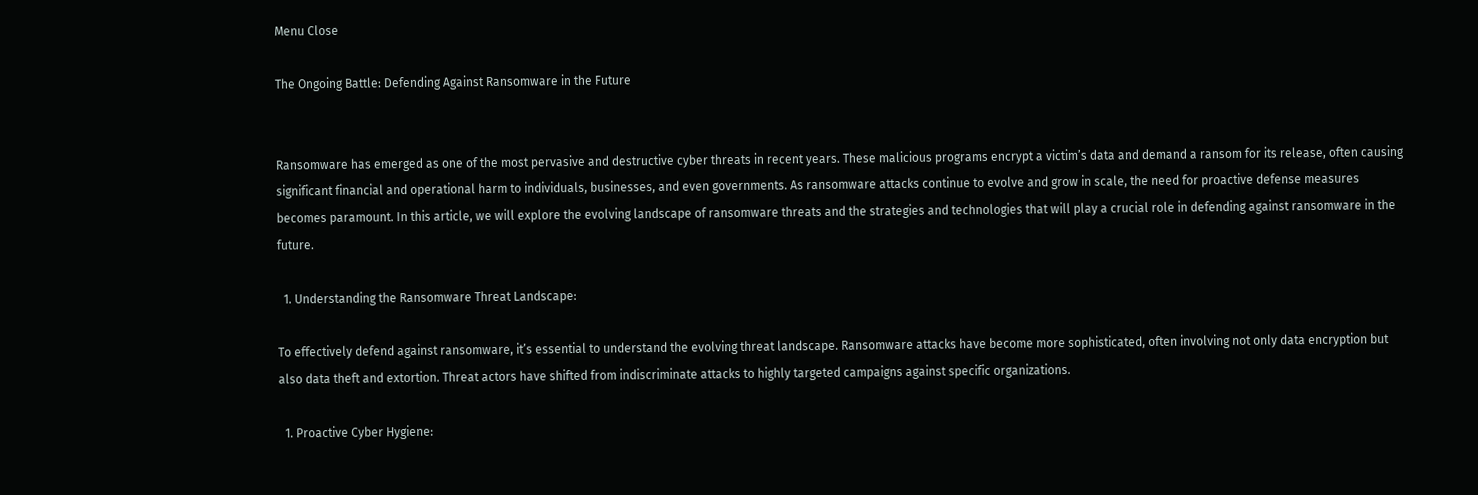Menu Close

The Ongoing Battle: Defending Against Ransomware in the Future


Ransomware has emerged as one of the most pervasive and destructive cyber threats in recent years. These malicious programs encrypt a victim’s data and demand a ransom for its release, often causing significant financial and operational harm to individuals, businesses, and even governments. As ransomware attacks continue to evolve and grow in scale, the need for proactive defense measures becomes paramount. In this article, we will explore the evolving landscape of ransomware threats and the strategies and technologies that will play a crucial role in defending against ransomware in the future.

  1. Understanding the Ransomware Threat Landscape:

To effectively defend against ransomware, it’s essential to understand the evolving threat landscape. Ransomware attacks have become more sophisticated, often involving not only data encryption but also data theft and extortion. Threat actors have shifted from indiscriminate attacks to highly targeted campaigns against specific organizations.

  1. Proactive Cyber Hygiene: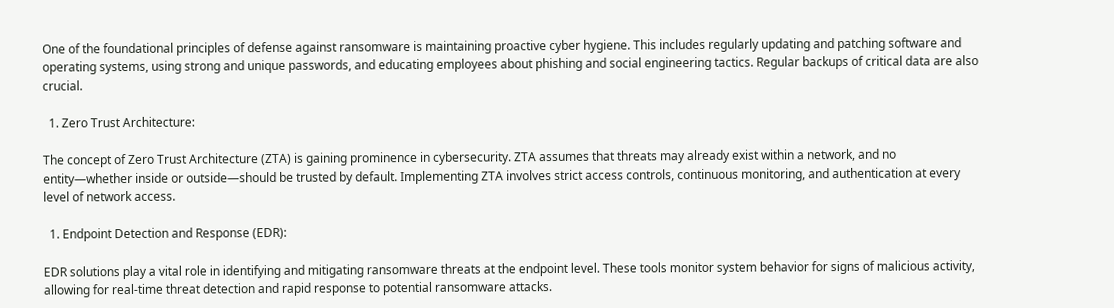One of the foundational principles of defense against ransomware is maintaining proactive cyber hygiene. This includes regularly updating and patching software and operating systems, using strong and unique passwords, and educating employees about phishing and social engineering tactics. Regular backups of critical data are also crucial.

  1. Zero Trust Architecture:

The concept of Zero Trust Architecture (ZTA) is gaining prominence in cybersecurity. ZTA assumes that threats may already exist within a network, and no entity—whether inside or outside—should be trusted by default. Implementing ZTA involves strict access controls, continuous monitoring, and authentication at every level of network access.

  1. Endpoint Detection and Response (EDR):

EDR solutions play a vital role in identifying and mitigating ransomware threats at the endpoint level. These tools monitor system behavior for signs of malicious activity, allowing for real-time threat detection and rapid response to potential ransomware attacks.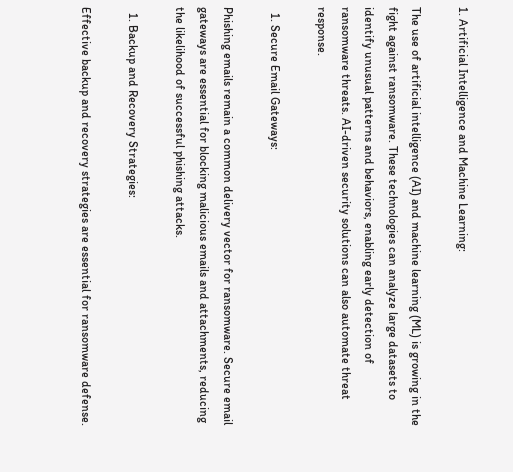1. Artificial Intelligence and Machine Learning:

The use of artificial intelligence (AI) and machine learning (ML) is growing in the fight against ransomware. These technologies can analyze large datasets to identify unusual patterns and behaviors, enabling early detection of ransomware threats. AI-driven security solutions can also automate threat response.

  1. Secure Email Gateways:

Phishing emails remain a common delivery vector for ransomware. Secure email gateways are essential for blocking malicious emails and attachments, reducing the likelihood of successful phishing attacks.

  1. Backup and Recovery Strategies:

Effective backup and recovery strategies are essential for ransomware defense.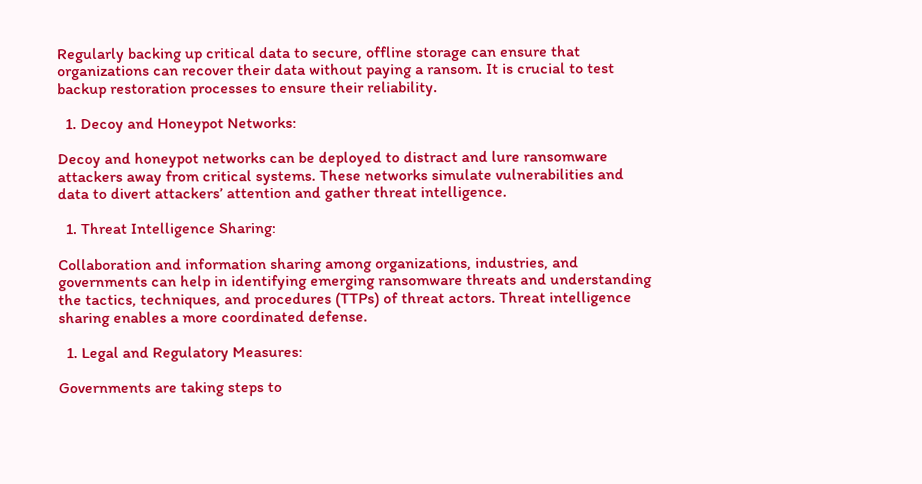Regularly backing up critical data to secure, offline storage can ensure that organizations can recover their data without paying a ransom. It is crucial to test backup restoration processes to ensure their reliability.

  1. Decoy and Honeypot Networks:

Decoy and honeypot networks can be deployed to distract and lure ransomware attackers away from critical systems. These networks simulate vulnerabilities and data to divert attackers’ attention and gather threat intelligence.

  1. Threat Intelligence Sharing:

Collaboration and information sharing among organizations, industries, and governments can help in identifying emerging ransomware threats and understanding the tactics, techniques, and procedures (TTPs) of threat actors. Threat intelligence sharing enables a more coordinated defense.

  1. Legal and Regulatory Measures:

Governments are taking steps to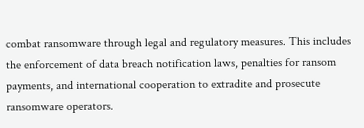combat ransomware through legal and regulatory measures. This includes the enforcement of data breach notification laws, penalties for ransom payments, and international cooperation to extradite and prosecute ransomware operators.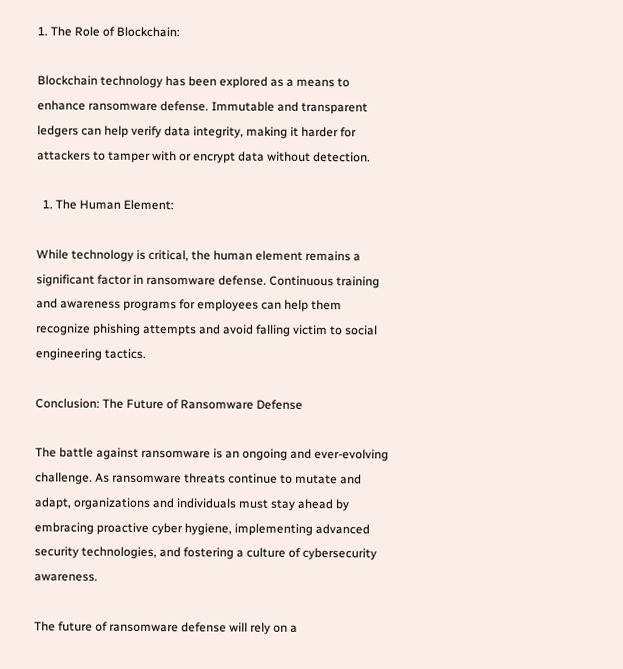1. The Role of Blockchain:

Blockchain technology has been explored as a means to enhance ransomware defense. Immutable and transparent ledgers can help verify data integrity, making it harder for attackers to tamper with or encrypt data without detection.

  1. The Human Element:

While technology is critical, the human element remains a significant factor in ransomware defense. Continuous training and awareness programs for employees can help them recognize phishing attempts and avoid falling victim to social engineering tactics.

Conclusion: The Future of Ransomware Defense

The battle against ransomware is an ongoing and ever-evolving challenge. As ransomware threats continue to mutate and adapt, organizations and individuals must stay ahead by embracing proactive cyber hygiene, implementing advanced security technologies, and fostering a culture of cybersecurity awareness.

The future of ransomware defense will rely on a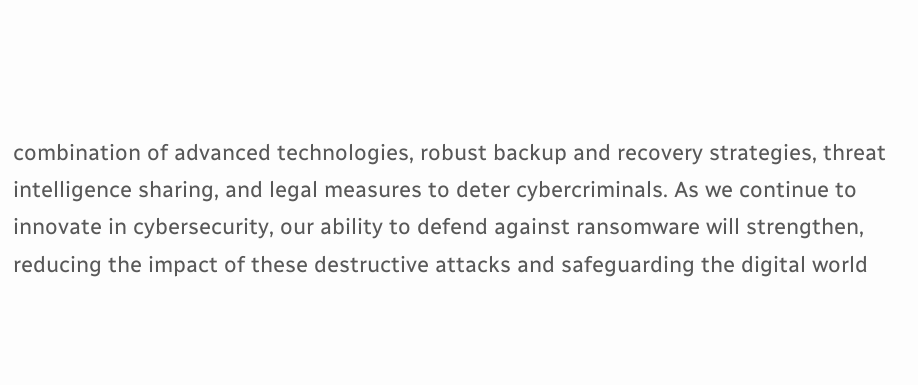combination of advanced technologies, robust backup and recovery strategies, threat intelligence sharing, and legal measures to deter cybercriminals. As we continue to innovate in cybersecurity, our ability to defend against ransomware will strengthen, reducing the impact of these destructive attacks and safeguarding the digital world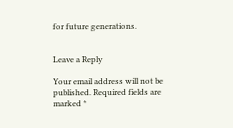for future generations.


Leave a Reply

Your email address will not be published. Required fields are marked *